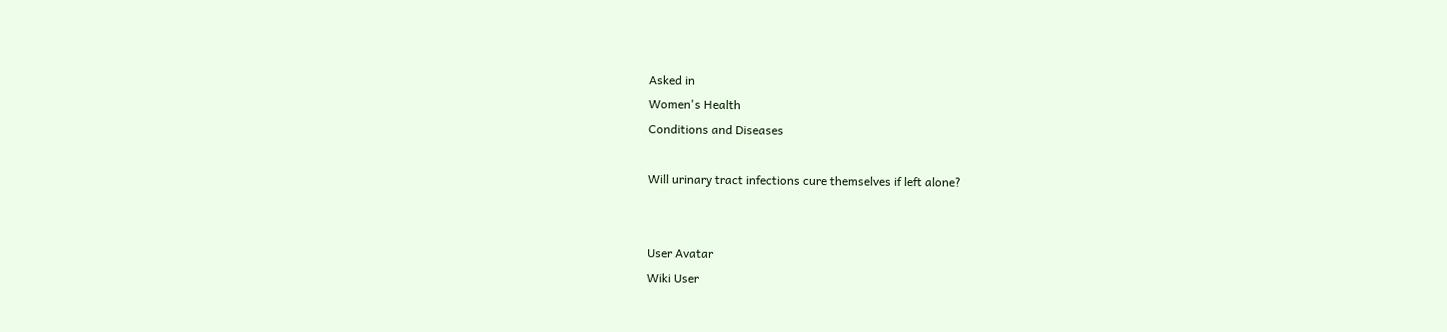Asked in
Women's Health
Conditions and Diseases

Will urinary tract infections cure themselves if left alone?


User Avatar
Wiki User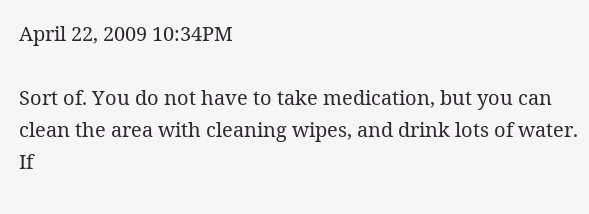April 22, 2009 10:34PM

Sort of. You do not have to take medication, but you can clean the area with cleaning wipes, and drink lots of water. If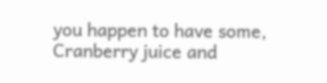you happen to have some, Cranberry juice and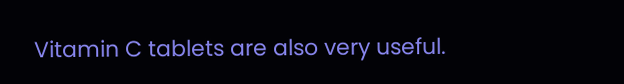Vitamin C tablets are also very useful.